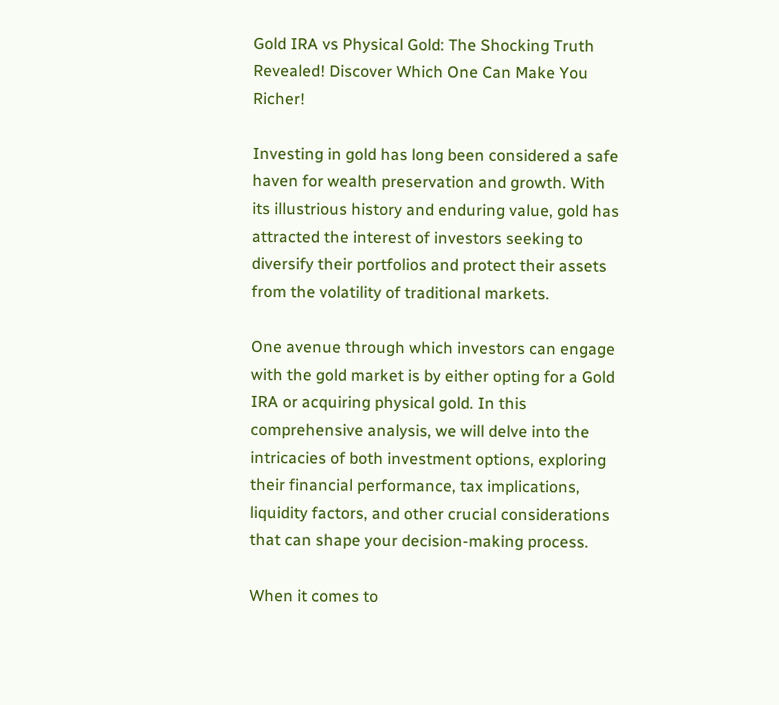Gold IRA vs Physical Gold: The Shocking Truth Revealed! Discover Which One Can Make You Richer!

Investing in gold has long been considered a safe haven for wealth preservation and growth. With its illustrious history and enduring value, gold has attracted the interest of investors seeking to diversify their portfolios and protect their assets from the volatility of traditional markets.

One avenue through which investors can engage with the gold market is by either opting for a Gold IRA or acquiring physical gold. In this comprehensive analysis, we will delve into the intricacies of both investment options, exploring their financial performance, tax implications, liquidity factors, and other crucial considerations that can shape your decision-making process.

When it comes to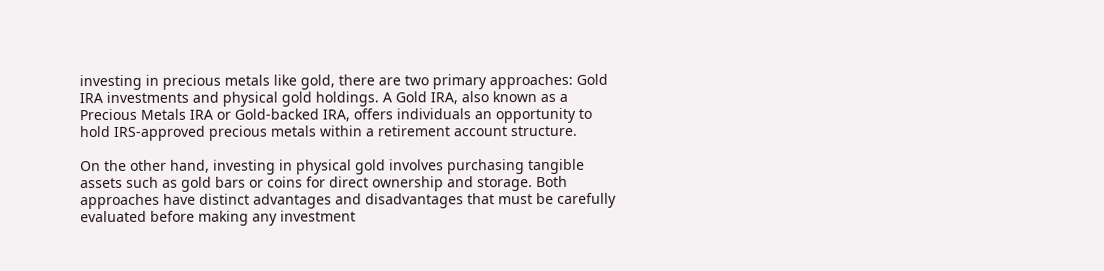investing in precious metals like gold, there are two primary approaches: Gold IRA investments and physical gold holdings. A Gold IRA, also known as a Precious Metals IRA or Gold-backed IRA, offers individuals an opportunity to hold IRS-approved precious metals within a retirement account structure.

On the other hand, investing in physical gold involves purchasing tangible assets such as gold bars or coins for direct ownership and storage. Both approaches have distinct advantages and disadvantages that must be carefully evaluated before making any investment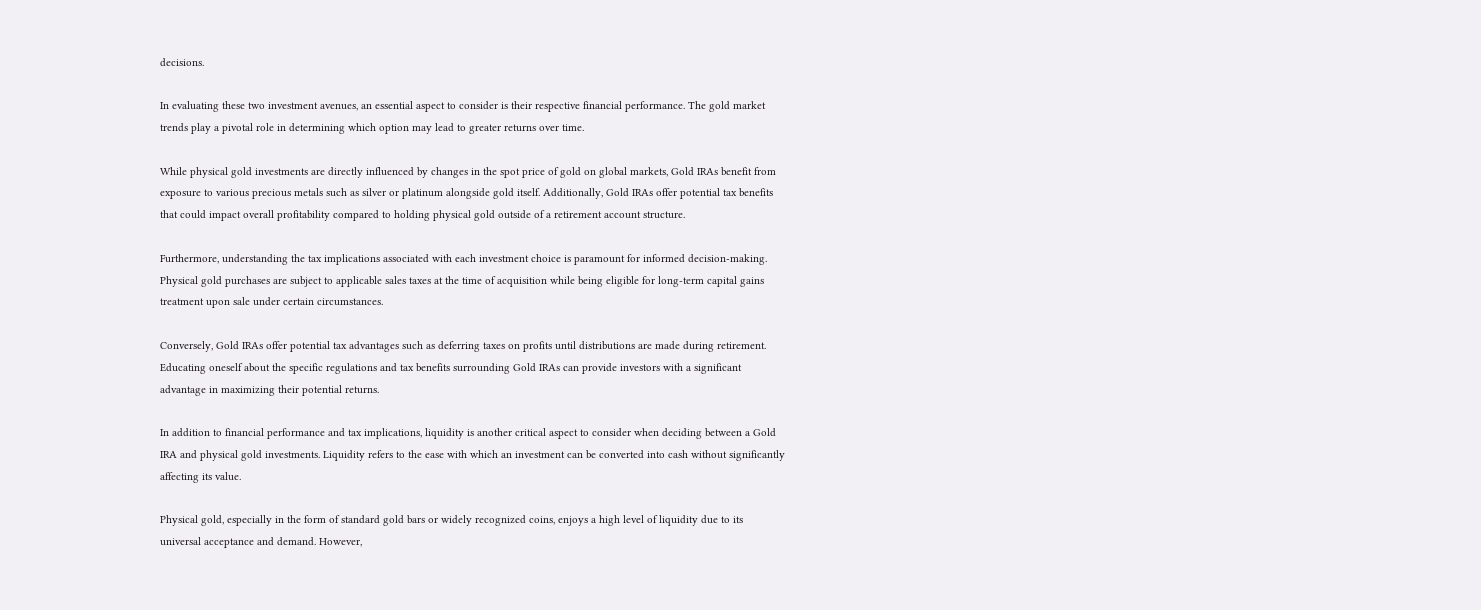decisions.

In evaluating these two investment avenues, an essential aspect to consider is their respective financial performance. The gold market trends play a pivotal role in determining which option may lead to greater returns over time.

While physical gold investments are directly influenced by changes in the spot price of gold on global markets, Gold IRAs benefit from exposure to various precious metals such as silver or platinum alongside gold itself. Additionally, Gold IRAs offer potential tax benefits that could impact overall profitability compared to holding physical gold outside of a retirement account structure.

Furthermore, understanding the tax implications associated with each investment choice is paramount for informed decision-making. Physical gold purchases are subject to applicable sales taxes at the time of acquisition while being eligible for long-term capital gains treatment upon sale under certain circumstances.

Conversely, Gold IRAs offer potential tax advantages such as deferring taxes on profits until distributions are made during retirement. Educating oneself about the specific regulations and tax benefits surrounding Gold IRAs can provide investors with a significant advantage in maximizing their potential returns.

In addition to financial performance and tax implications, liquidity is another critical aspect to consider when deciding between a Gold IRA and physical gold investments. Liquidity refers to the ease with which an investment can be converted into cash without significantly affecting its value.

Physical gold, especially in the form of standard gold bars or widely recognized coins, enjoys a high level of liquidity due to its universal acceptance and demand. However,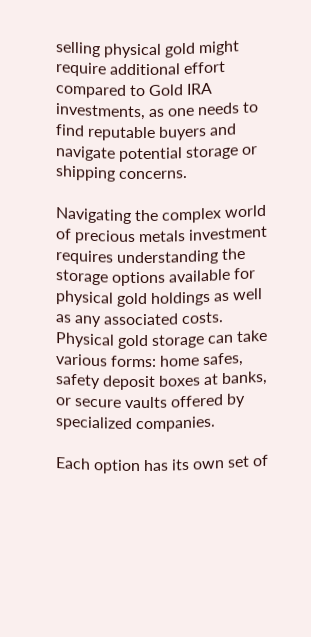selling physical gold might require additional effort compared to Gold IRA investments, as one needs to find reputable buyers and navigate potential storage or shipping concerns.

Navigating the complex world of precious metals investment requires understanding the storage options available for physical gold holdings as well as any associated costs. Physical gold storage can take various forms: home safes, safety deposit boxes at banks, or secure vaults offered by specialized companies.

Each option has its own set of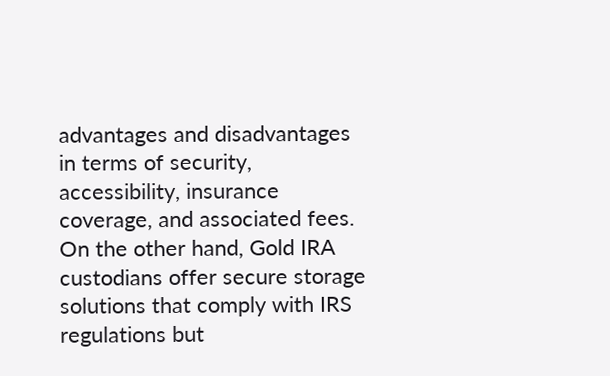advantages and disadvantages in terms of security, accessibility, insurance coverage, and associated fees. On the other hand, Gold IRA custodians offer secure storage solutions that comply with IRS regulations but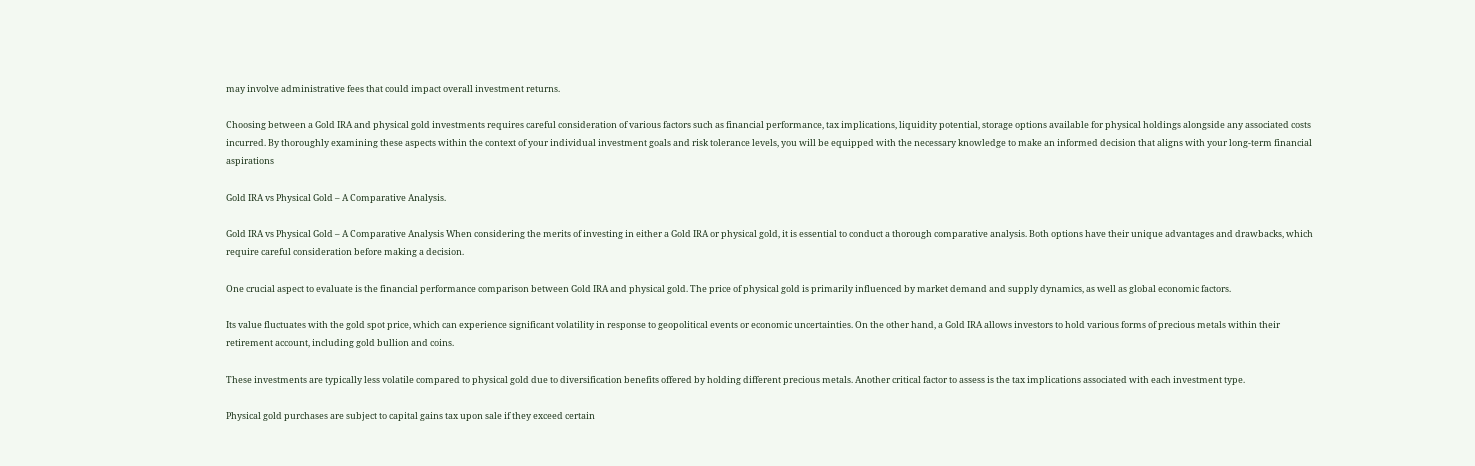may involve administrative fees that could impact overall investment returns.

Choosing between a Gold IRA and physical gold investments requires careful consideration of various factors such as financial performance, tax implications, liquidity potential, storage options available for physical holdings alongside any associated costs incurred. By thoroughly examining these aspects within the context of your individual investment goals and risk tolerance levels, you will be equipped with the necessary knowledge to make an informed decision that aligns with your long-term financial aspirations

Gold IRA vs Physical Gold – A Comparative Analysis.

Gold IRA vs Physical Gold – A Comparative Analysis When considering the merits of investing in either a Gold IRA or physical gold, it is essential to conduct a thorough comparative analysis. Both options have their unique advantages and drawbacks, which require careful consideration before making a decision.

One crucial aspect to evaluate is the financial performance comparison between Gold IRA and physical gold. The price of physical gold is primarily influenced by market demand and supply dynamics, as well as global economic factors.

Its value fluctuates with the gold spot price, which can experience significant volatility in response to geopolitical events or economic uncertainties. On the other hand, a Gold IRA allows investors to hold various forms of precious metals within their retirement account, including gold bullion and coins.

These investments are typically less volatile compared to physical gold due to diversification benefits offered by holding different precious metals. Another critical factor to assess is the tax implications associated with each investment type.

Physical gold purchases are subject to capital gains tax upon sale if they exceed certain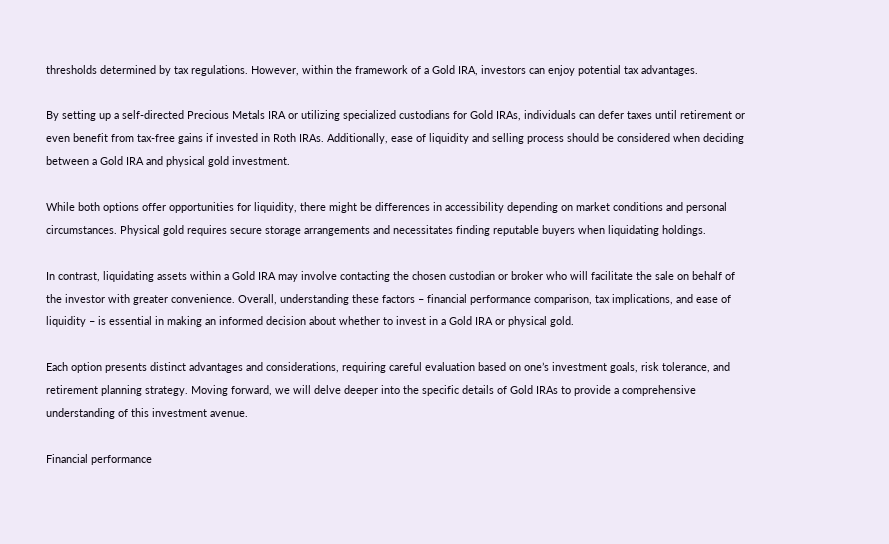thresholds determined by tax regulations. However, within the framework of a Gold IRA, investors can enjoy potential tax advantages.

By setting up a self-directed Precious Metals IRA or utilizing specialized custodians for Gold IRAs, individuals can defer taxes until retirement or even benefit from tax-free gains if invested in Roth IRAs. Additionally, ease of liquidity and selling process should be considered when deciding between a Gold IRA and physical gold investment.

While both options offer opportunities for liquidity, there might be differences in accessibility depending on market conditions and personal circumstances. Physical gold requires secure storage arrangements and necessitates finding reputable buyers when liquidating holdings.

In contrast, liquidating assets within a Gold IRA may involve contacting the chosen custodian or broker who will facilitate the sale on behalf of the investor with greater convenience. Overall, understanding these factors – financial performance comparison, tax implications, and ease of liquidity – is essential in making an informed decision about whether to invest in a Gold IRA or physical gold.

Each option presents distinct advantages and considerations, requiring careful evaluation based on one’s investment goals, risk tolerance, and retirement planning strategy. Moving forward, we will delve deeper into the specific details of Gold IRAs to provide a comprehensive understanding of this investment avenue.

Financial performance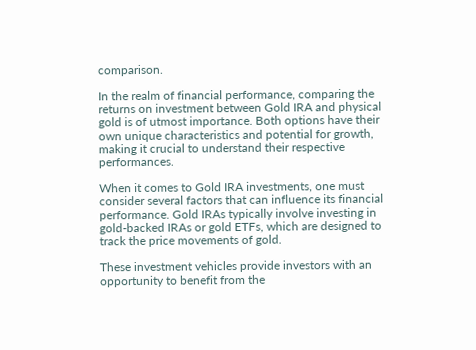comparison.

In the realm of financial performance, comparing the returns on investment between Gold IRA and physical gold is of utmost importance. Both options have their own unique characteristics and potential for growth, making it crucial to understand their respective performances.

When it comes to Gold IRA investments, one must consider several factors that can influence its financial performance. Gold IRAs typically involve investing in gold-backed IRAs or gold ETFs, which are designed to track the price movements of gold.

These investment vehicles provide investors with an opportunity to benefit from the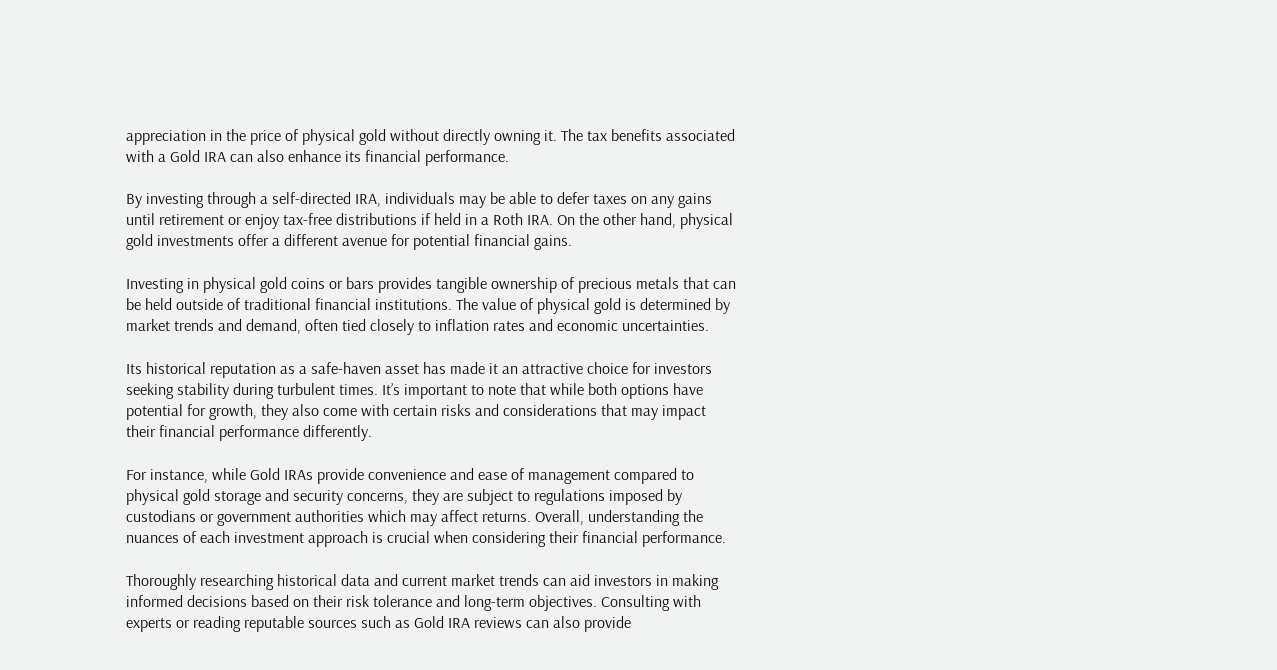appreciation in the price of physical gold without directly owning it. The tax benefits associated with a Gold IRA can also enhance its financial performance.

By investing through a self-directed IRA, individuals may be able to defer taxes on any gains until retirement or enjoy tax-free distributions if held in a Roth IRA. On the other hand, physical gold investments offer a different avenue for potential financial gains.

Investing in physical gold coins or bars provides tangible ownership of precious metals that can be held outside of traditional financial institutions. The value of physical gold is determined by market trends and demand, often tied closely to inflation rates and economic uncertainties.

Its historical reputation as a safe-haven asset has made it an attractive choice for investors seeking stability during turbulent times. It’s important to note that while both options have potential for growth, they also come with certain risks and considerations that may impact their financial performance differently.

For instance, while Gold IRAs provide convenience and ease of management compared to physical gold storage and security concerns, they are subject to regulations imposed by custodians or government authorities which may affect returns. Overall, understanding the nuances of each investment approach is crucial when considering their financial performance.

Thoroughly researching historical data and current market trends can aid investors in making informed decisions based on their risk tolerance and long-term objectives. Consulting with experts or reading reputable sources such as Gold IRA reviews can also provide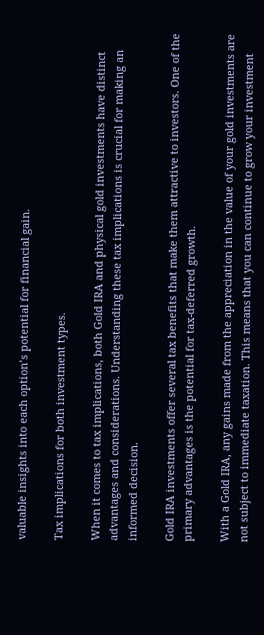valuable insights into each option’s potential for financial gain.

Tax implications for both investment types.

When it comes to tax implications, both Gold IRA and physical gold investments have distinct advantages and considerations. Understanding these tax implications is crucial for making an informed decision.

Gold IRA investments offer several tax benefits that make them attractive to investors. One of the primary advantages is the potential for tax-deferred growth.

With a Gold IRA, any gains made from the appreciation in the value of your gold investments are not subject to immediate taxation. This means that you can continue to grow your investment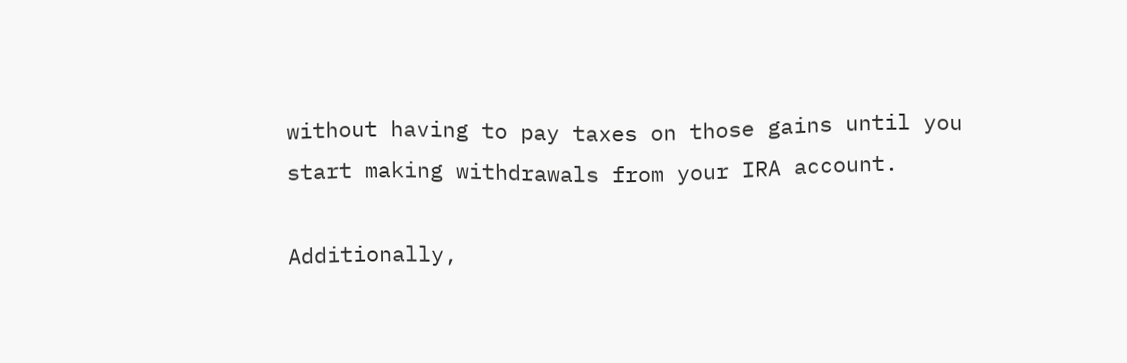without having to pay taxes on those gains until you start making withdrawals from your IRA account.

Additionally,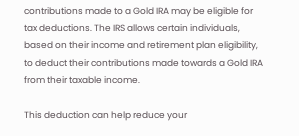contributions made to a Gold IRA may be eligible for tax deductions. The IRS allows certain individuals, based on their income and retirement plan eligibility, to deduct their contributions made towards a Gold IRA from their taxable income.

This deduction can help reduce your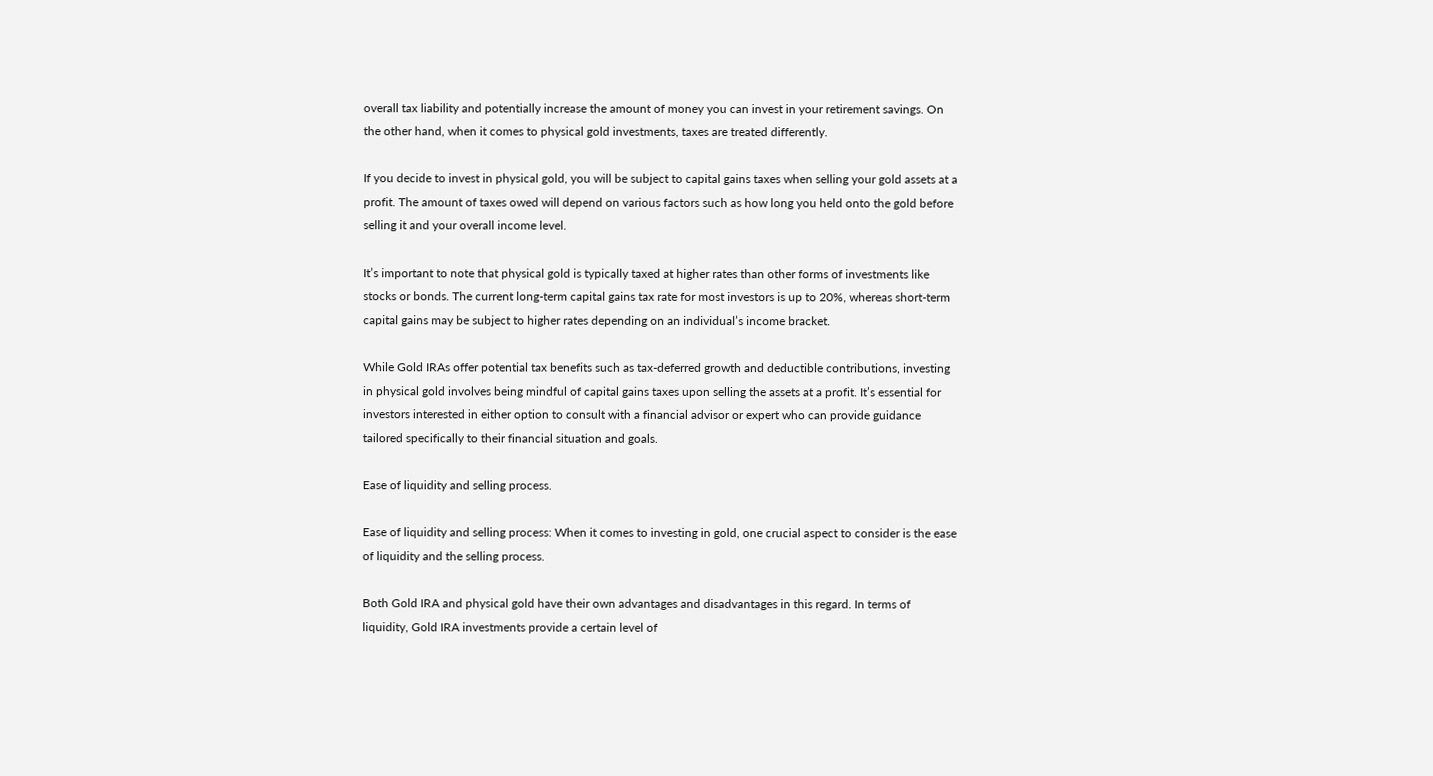overall tax liability and potentially increase the amount of money you can invest in your retirement savings. On the other hand, when it comes to physical gold investments, taxes are treated differently.

If you decide to invest in physical gold, you will be subject to capital gains taxes when selling your gold assets at a profit. The amount of taxes owed will depend on various factors such as how long you held onto the gold before selling it and your overall income level.

It’s important to note that physical gold is typically taxed at higher rates than other forms of investments like stocks or bonds. The current long-term capital gains tax rate for most investors is up to 20%, whereas short-term capital gains may be subject to higher rates depending on an individual’s income bracket.

While Gold IRAs offer potential tax benefits such as tax-deferred growth and deductible contributions, investing in physical gold involves being mindful of capital gains taxes upon selling the assets at a profit. It’s essential for investors interested in either option to consult with a financial advisor or expert who can provide guidance tailored specifically to their financial situation and goals.

Ease of liquidity and selling process.

Ease of liquidity and selling process: When it comes to investing in gold, one crucial aspect to consider is the ease of liquidity and the selling process.

Both Gold IRA and physical gold have their own advantages and disadvantages in this regard. In terms of liquidity, Gold IRA investments provide a certain level of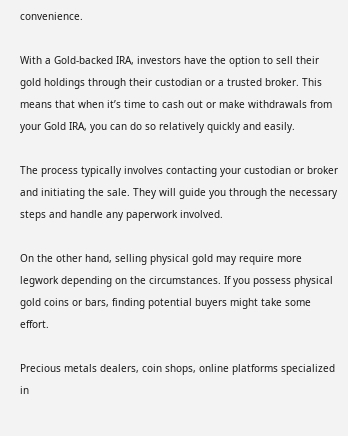convenience.

With a Gold-backed IRA, investors have the option to sell their gold holdings through their custodian or a trusted broker. This means that when it’s time to cash out or make withdrawals from your Gold IRA, you can do so relatively quickly and easily.

The process typically involves contacting your custodian or broker and initiating the sale. They will guide you through the necessary steps and handle any paperwork involved.

On the other hand, selling physical gold may require more legwork depending on the circumstances. If you possess physical gold coins or bars, finding potential buyers might take some effort.

Precious metals dealers, coin shops, online platforms specialized in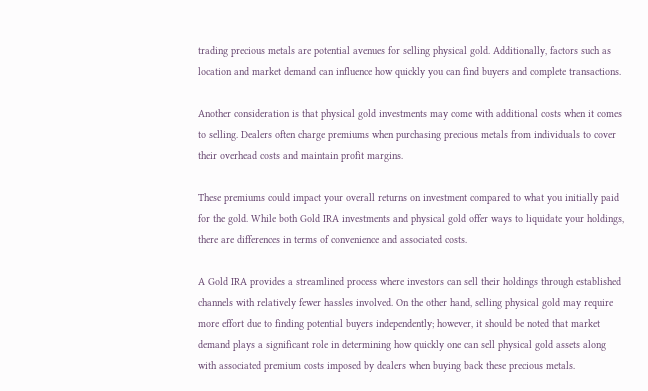trading precious metals are potential avenues for selling physical gold. Additionally, factors such as location and market demand can influence how quickly you can find buyers and complete transactions.

Another consideration is that physical gold investments may come with additional costs when it comes to selling. Dealers often charge premiums when purchasing precious metals from individuals to cover their overhead costs and maintain profit margins.

These premiums could impact your overall returns on investment compared to what you initially paid for the gold. While both Gold IRA investments and physical gold offer ways to liquidate your holdings, there are differences in terms of convenience and associated costs.

A Gold IRA provides a streamlined process where investors can sell their holdings through established channels with relatively fewer hassles involved. On the other hand, selling physical gold may require more effort due to finding potential buyers independently; however, it should be noted that market demand plays a significant role in determining how quickly one can sell physical gold assets along with associated premium costs imposed by dealers when buying back these precious metals.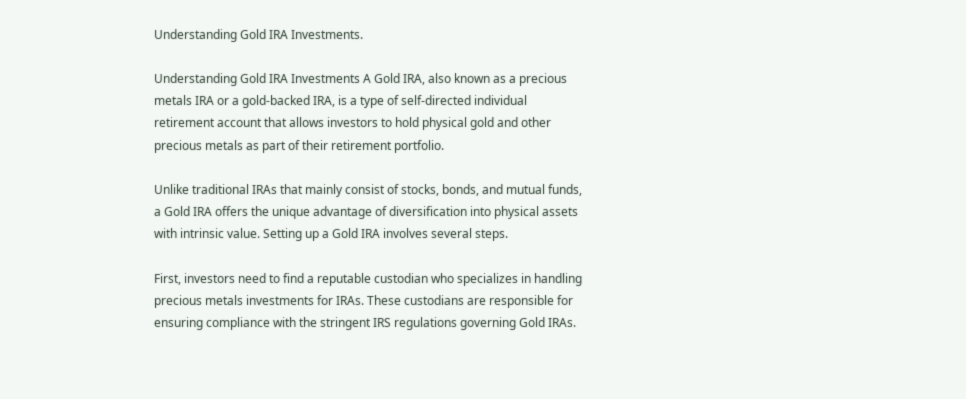Understanding Gold IRA Investments.

Understanding Gold IRA Investments A Gold IRA, also known as a precious metals IRA or a gold-backed IRA, is a type of self-directed individual retirement account that allows investors to hold physical gold and other precious metals as part of their retirement portfolio.

Unlike traditional IRAs that mainly consist of stocks, bonds, and mutual funds, a Gold IRA offers the unique advantage of diversification into physical assets with intrinsic value. Setting up a Gold IRA involves several steps.

First, investors need to find a reputable custodian who specializes in handling precious metals investments for IRAs. These custodians are responsible for ensuring compliance with the stringent IRS regulations governing Gold IRAs.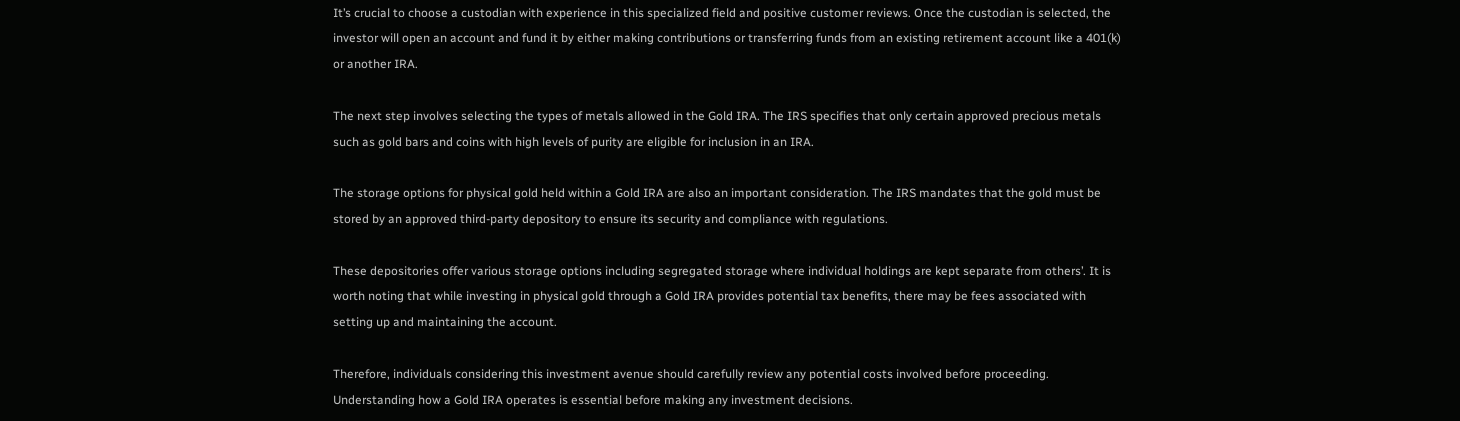It’s crucial to choose a custodian with experience in this specialized field and positive customer reviews. Once the custodian is selected, the investor will open an account and fund it by either making contributions or transferring funds from an existing retirement account like a 401(k) or another IRA.

The next step involves selecting the types of metals allowed in the Gold IRA. The IRS specifies that only certain approved precious metals such as gold bars and coins with high levels of purity are eligible for inclusion in an IRA.

The storage options for physical gold held within a Gold IRA are also an important consideration. The IRS mandates that the gold must be stored by an approved third-party depository to ensure its security and compliance with regulations.

These depositories offer various storage options including segregated storage where individual holdings are kept separate from others’. It is worth noting that while investing in physical gold through a Gold IRA provides potential tax benefits, there may be fees associated with setting up and maintaining the account.

Therefore, individuals considering this investment avenue should carefully review any potential costs involved before proceeding. Understanding how a Gold IRA operates is essential before making any investment decisions.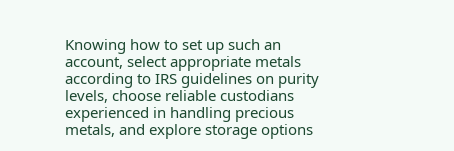Knowing how to set up such an account, select appropriate metals according to IRS guidelines on purity levels, choose reliable custodians experienced in handling precious metals, and explore storage options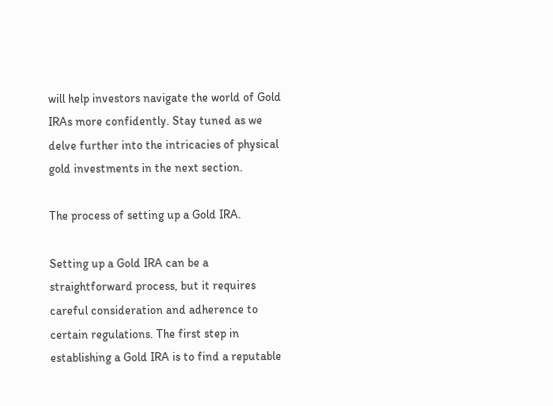will help investors navigate the world of Gold IRAs more confidently. Stay tuned as we delve further into the intricacies of physical gold investments in the next section.

The process of setting up a Gold IRA.

Setting up a Gold IRA can be a straightforward process, but it requires careful consideration and adherence to certain regulations. The first step in establishing a Gold IRA is to find a reputable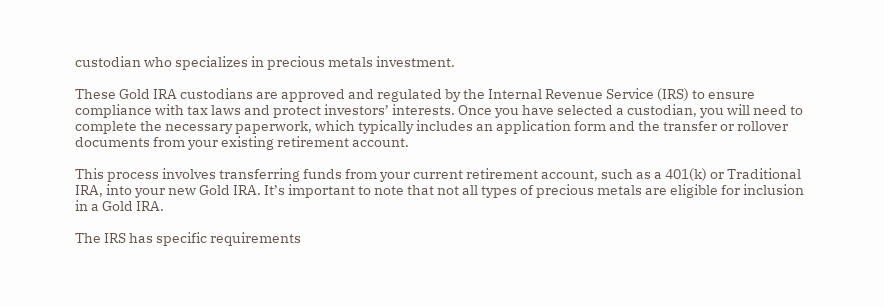custodian who specializes in precious metals investment.

These Gold IRA custodians are approved and regulated by the Internal Revenue Service (IRS) to ensure compliance with tax laws and protect investors’ interests. Once you have selected a custodian, you will need to complete the necessary paperwork, which typically includes an application form and the transfer or rollover documents from your existing retirement account.

This process involves transferring funds from your current retirement account, such as a 401(k) or Traditional IRA, into your new Gold IRA. It’s important to note that not all types of precious metals are eligible for inclusion in a Gold IRA.

The IRS has specific requirements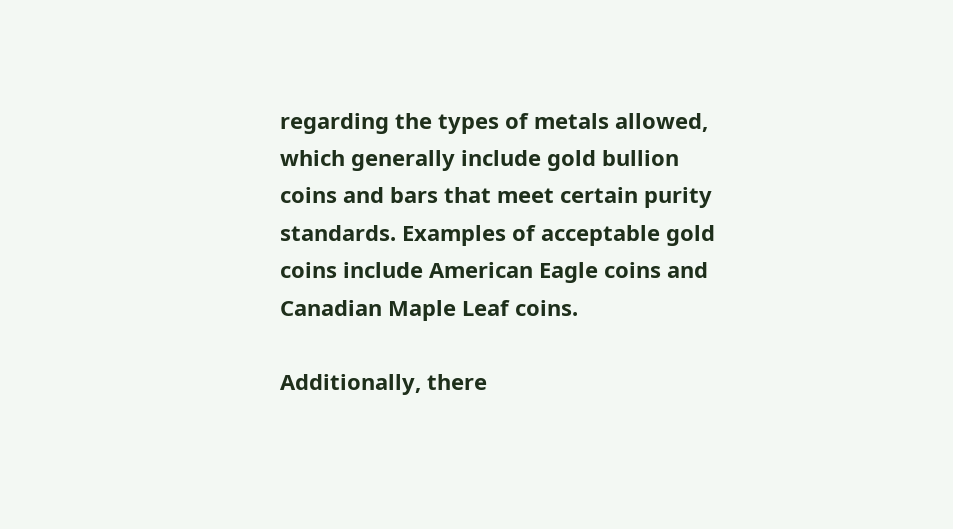regarding the types of metals allowed, which generally include gold bullion coins and bars that meet certain purity standards. Examples of acceptable gold coins include American Eagle coins and Canadian Maple Leaf coins.

Additionally, there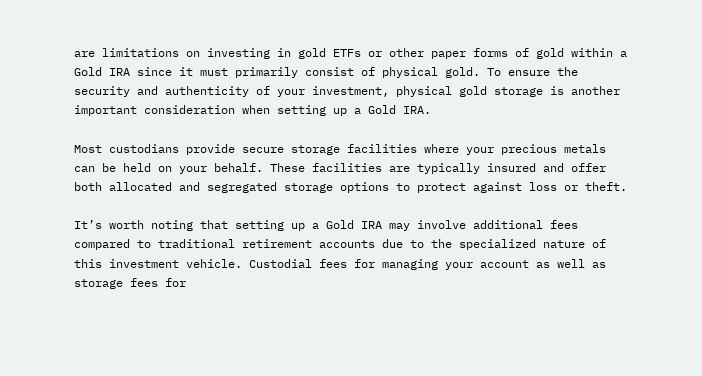are limitations on investing in gold ETFs or other paper forms of gold within a Gold IRA since it must primarily consist of physical gold. To ensure the security and authenticity of your investment, physical gold storage is another important consideration when setting up a Gold IRA.

Most custodians provide secure storage facilities where your precious metals can be held on your behalf. These facilities are typically insured and offer both allocated and segregated storage options to protect against loss or theft.

It’s worth noting that setting up a Gold IRA may involve additional fees compared to traditional retirement accounts due to the specialized nature of this investment vehicle. Custodial fees for managing your account as well as storage fees for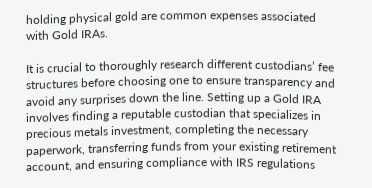holding physical gold are common expenses associated with Gold IRAs.

It is crucial to thoroughly research different custodians’ fee structures before choosing one to ensure transparency and avoid any surprises down the line. Setting up a Gold IRA involves finding a reputable custodian that specializes in precious metals investment, completing the necessary paperwork, transferring funds from your existing retirement account, and ensuring compliance with IRS regulations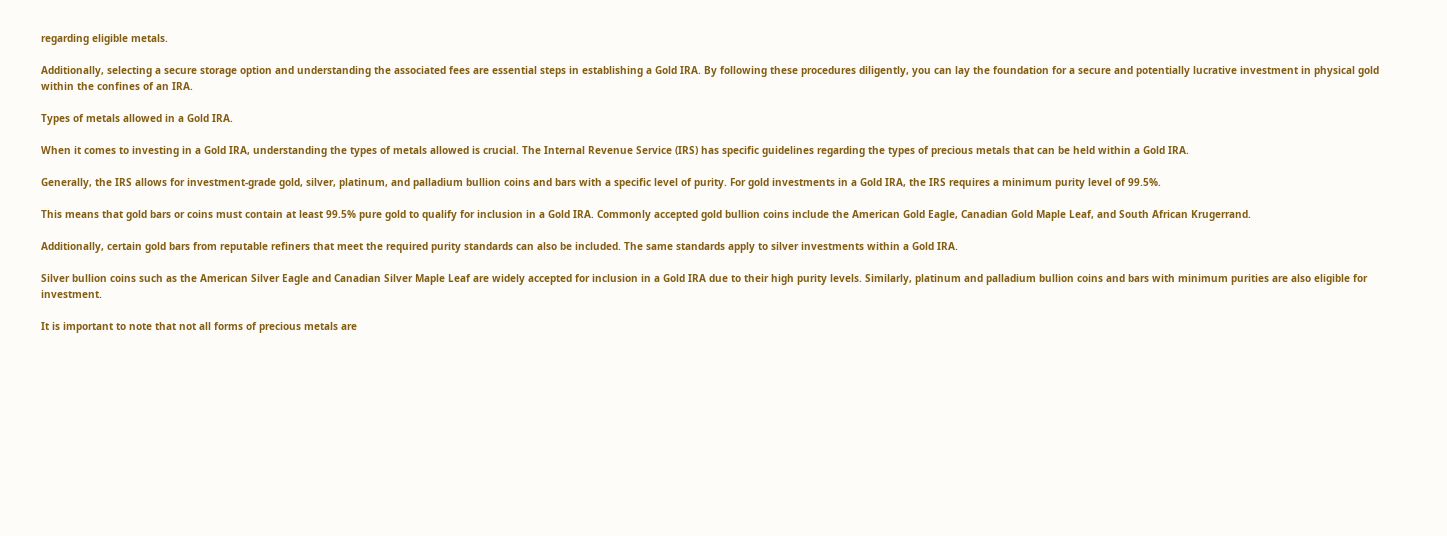regarding eligible metals.

Additionally, selecting a secure storage option and understanding the associated fees are essential steps in establishing a Gold IRA. By following these procedures diligently, you can lay the foundation for a secure and potentially lucrative investment in physical gold within the confines of an IRA.

Types of metals allowed in a Gold IRA.

When it comes to investing in a Gold IRA, understanding the types of metals allowed is crucial. The Internal Revenue Service (IRS) has specific guidelines regarding the types of precious metals that can be held within a Gold IRA.

Generally, the IRS allows for investment-grade gold, silver, platinum, and palladium bullion coins and bars with a specific level of purity. For gold investments in a Gold IRA, the IRS requires a minimum purity level of 99.5%.

This means that gold bars or coins must contain at least 99.5% pure gold to qualify for inclusion in a Gold IRA. Commonly accepted gold bullion coins include the American Gold Eagle, Canadian Gold Maple Leaf, and South African Krugerrand.

Additionally, certain gold bars from reputable refiners that meet the required purity standards can also be included. The same standards apply to silver investments within a Gold IRA.

Silver bullion coins such as the American Silver Eagle and Canadian Silver Maple Leaf are widely accepted for inclusion in a Gold IRA due to their high purity levels. Similarly, platinum and palladium bullion coins and bars with minimum purities are also eligible for investment.

It is important to note that not all forms of precious metals are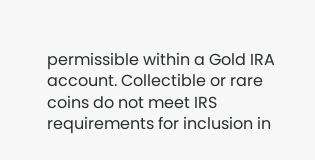permissible within a Gold IRA account. Collectible or rare coins do not meet IRS requirements for inclusion in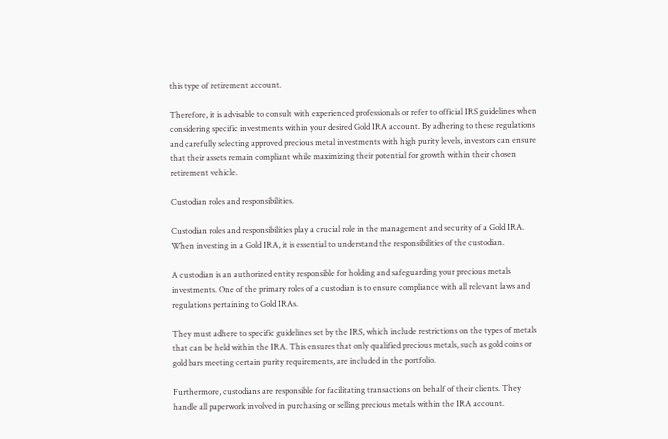this type of retirement account.

Therefore, it is advisable to consult with experienced professionals or refer to official IRS guidelines when considering specific investments within your desired Gold IRA account. By adhering to these regulations and carefully selecting approved precious metal investments with high purity levels, investors can ensure that their assets remain compliant while maximizing their potential for growth within their chosen retirement vehicle.

Custodian roles and responsibilities.

Custodian roles and responsibilities play a crucial role in the management and security of a Gold IRA. When investing in a Gold IRA, it is essential to understand the responsibilities of the custodian.

A custodian is an authorized entity responsible for holding and safeguarding your precious metals investments. One of the primary roles of a custodian is to ensure compliance with all relevant laws and regulations pertaining to Gold IRAs.

They must adhere to specific guidelines set by the IRS, which include restrictions on the types of metals that can be held within the IRA. This ensures that only qualified precious metals, such as gold coins or gold bars meeting certain purity requirements, are included in the portfolio.

Furthermore, custodians are responsible for facilitating transactions on behalf of their clients. They handle all paperwork involved in purchasing or selling precious metals within the IRA account.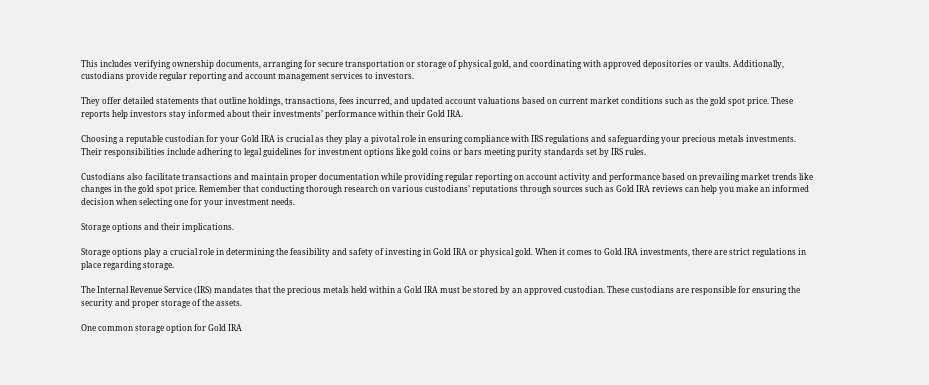This includes verifying ownership documents, arranging for secure transportation or storage of physical gold, and coordinating with approved depositories or vaults. Additionally, custodians provide regular reporting and account management services to investors.

They offer detailed statements that outline holdings, transactions, fees incurred, and updated account valuations based on current market conditions such as the gold spot price. These reports help investors stay informed about their investments’ performance within their Gold IRA.

Choosing a reputable custodian for your Gold IRA is crucial as they play a pivotal role in ensuring compliance with IRS regulations and safeguarding your precious metals investments. Their responsibilities include adhering to legal guidelines for investment options like gold coins or bars meeting purity standards set by IRS rules.

Custodians also facilitate transactions and maintain proper documentation while providing regular reporting on account activity and performance based on prevailing market trends like changes in the gold spot price. Remember that conducting thorough research on various custodians’ reputations through sources such as Gold IRA reviews can help you make an informed decision when selecting one for your investment needs.

Storage options and their implications.

Storage options play a crucial role in determining the feasibility and safety of investing in Gold IRA or physical gold. When it comes to Gold IRA investments, there are strict regulations in place regarding storage.

The Internal Revenue Service (IRS) mandates that the precious metals held within a Gold IRA must be stored by an approved custodian. These custodians are responsible for ensuring the security and proper storage of the assets.

One common storage option for Gold IRA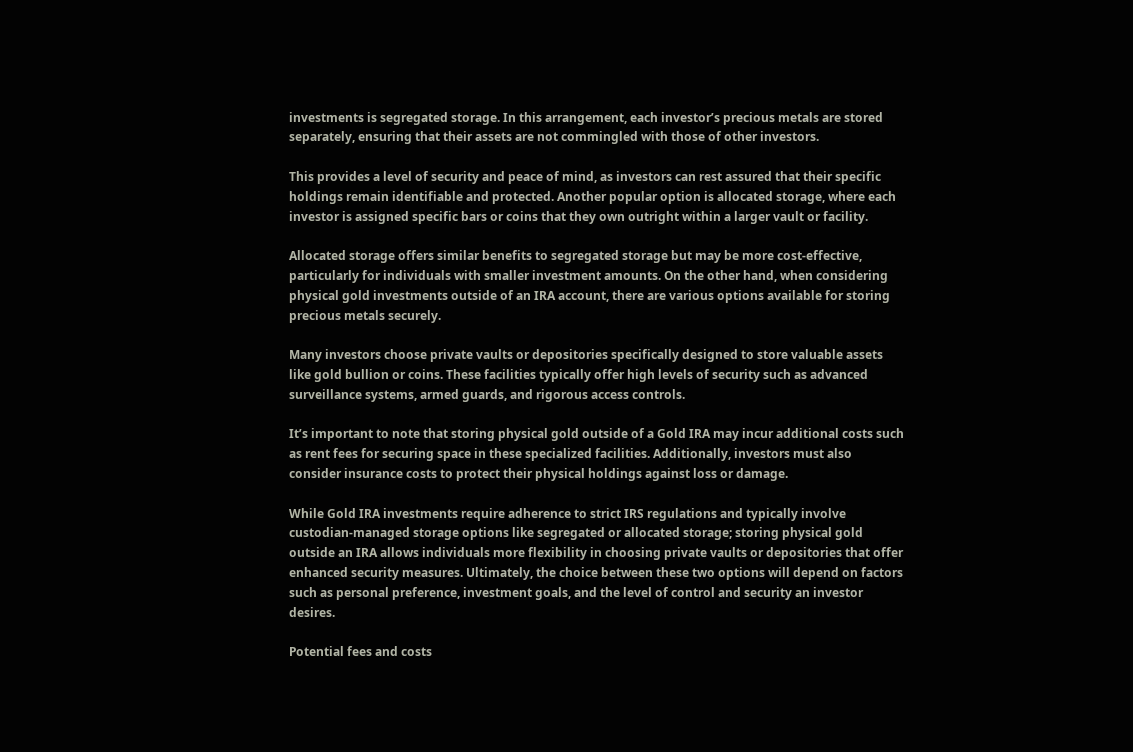investments is segregated storage. In this arrangement, each investor’s precious metals are stored separately, ensuring that their assets are not commingled with those of other investors.

This provides a level of security and peace of mind, as investors can rest assured that their specific holdings remain identifiable and protected. Another popular option is allocated storage, where each investor is assigned specific bars or coins that they own outright within a larger vault or facility.

Allocated storage offers similar benefits to segregated storage but may be more cost-effective, particularly for individuals with smaller investment amounts. On the other hand, when considering physical gold investments outside of an IRA account, there are various options available for storing precious metals securely.

Many investors choose private vaults or depositories specifically designed to store valuable assets like gold bullion or coins. These facilities typically offer high levels of security such as advanced surveillance systems, armed guards, and rigorous access controls.

It’s important to note that storing physical gold outside of a Gold IRA may incur additional costs such as rent fees for securing space in these specialized facilities. Additionally, investors must also consider insurance costs to protect their physical holdings against loss or damage.

While Gold IRA investments require adherence to strict IRS regulations and typically involve custodian-managed storage options like segregated or allocated storage; storing physical gold outside an IRA allows individuals more flexibility in choosing private vaults or depositories that offer enhanced security measures. Ultimately, the choice between these two options will depend on factors such as personal preference, investment goals, and the level of control and security an investor desires.

Potential fees and costs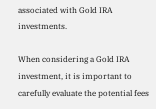associated with Gold IRA investments.

When considering a Gold IRA investment, it is important to carefully evaluate the potential fees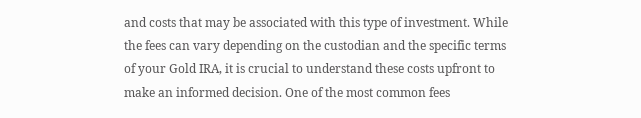and costs that may be associated with this type of investment. While the fees can vary depending on the custodian and the specific terms of your Gold IRA, it is crucial to understand these costs upfront to make an informed decision. One of the most common fees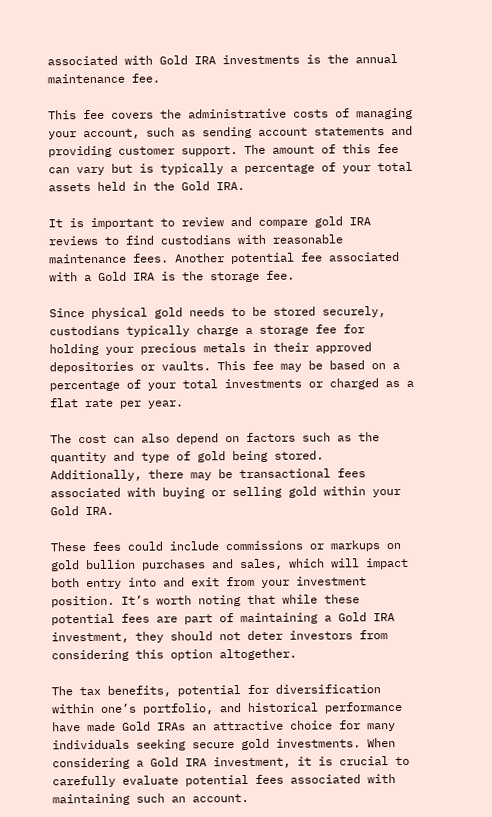associated with Gold IRA investments is the annual maintenance fee.

This fee covers the administrative costs of managing your account, such as sending account statements and providing customer support. The amount of this fee can vary but is typically a percentage of your total assets held in the Gold IRA.

It is important to review and compare gold IRA reviews to find custodians with reasonable maintenance fees. Another potential fee associated with a Gold IRA is the storage fee.

Since physical gold needs to be stored securely, custodians typically charge a storage fee for holding your precious metals in their approved depositories or vaults. This fee may be based on a percentage of your total investments or charged as a flat rate per year.

The cost can also depend on factors such as the quantity and type of gold being stored. Additionally, there may be transactional fees associated with buying or selling gold within your Gold IRA.

These fees could include commissions or markups on gold bullion purchases and sales, which will impact both entry into and exit from your investment position. It’s worth noting that while these potential fees are part of maintaining a Gold IRA investment, they should not deter investors from considering this option altogether.

The tax benefits, potential for diversification within one’s portfolio, and historical performance have made Gold IRAs an attractive choice for many individuals seeking secure gold investments. When considering a Gold IRA investment, it is crucial to carefully evaluate potential fees associated with maintaining such an account.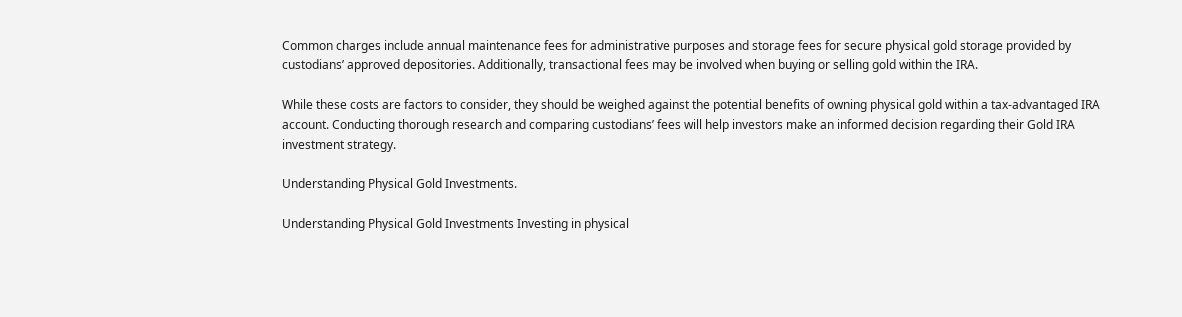Common charges include annual maintenance fees for administrative purposes and storage fees for secure physical gold storage provided by custodians’ approved depositories. Additionally, transactional fees may be involved when buying or selling gold within the IRA.

While these costs are factors to consider, they should be weighed against the potential benefits of owning physical gold within a tax-advantaged IRA account. Conducting thorough research and comparing custodians’ fees will help investors make an informed decision regarding their Gold IRA investment strategy.

Understanding Physical Gold Investments.

Understanding Physical Gold Investments Investing in physical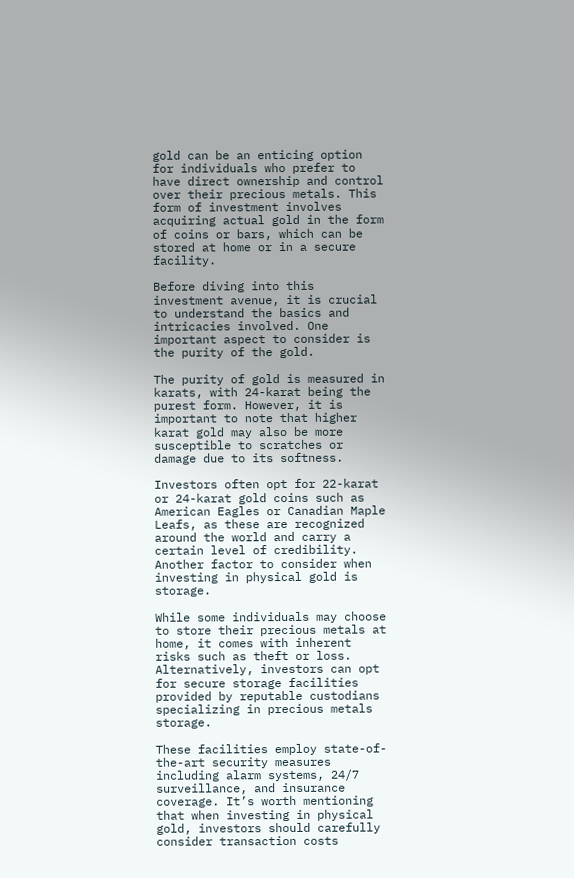gold can be an enticing option for individuals who prefer to have direct ownership and control over their precious metals. This form of investment involves acquiring actual gold in the form of coins or bars, which can be stored at home or in a secure facility.

Before diving into this investment avenue, it is crucial to understand the basics and intricacies involved. One important aspect to consider is the purity of the gold.

The purity of gold is measured in karats, with 24-karat being the purest form. However, it is important to note that higher karat gold may also be more susceptible to scratches or damage due to its softness.

Investors often opt for 22-karat or 24-karat gold coins such as American Eagles or Canadian Maple Leafs, as these are recognized around the world and carry a certain level of credibility. Another factor to consider when investing in physical gold is storage.

While some individuals may choose to store their precious metals at home, it comes with inherent risks such as theft or loss. Alternatively, investors can opt for secure storage facilities provided by reputable custodians specializing in precious metals storage.

These facilities employ state-of-the-art security measures including alarm systems, 24/7 surveillance, and insurance coverage. It’s worth mentioning that when investing in physical gold, investors should carefully consider transaction costs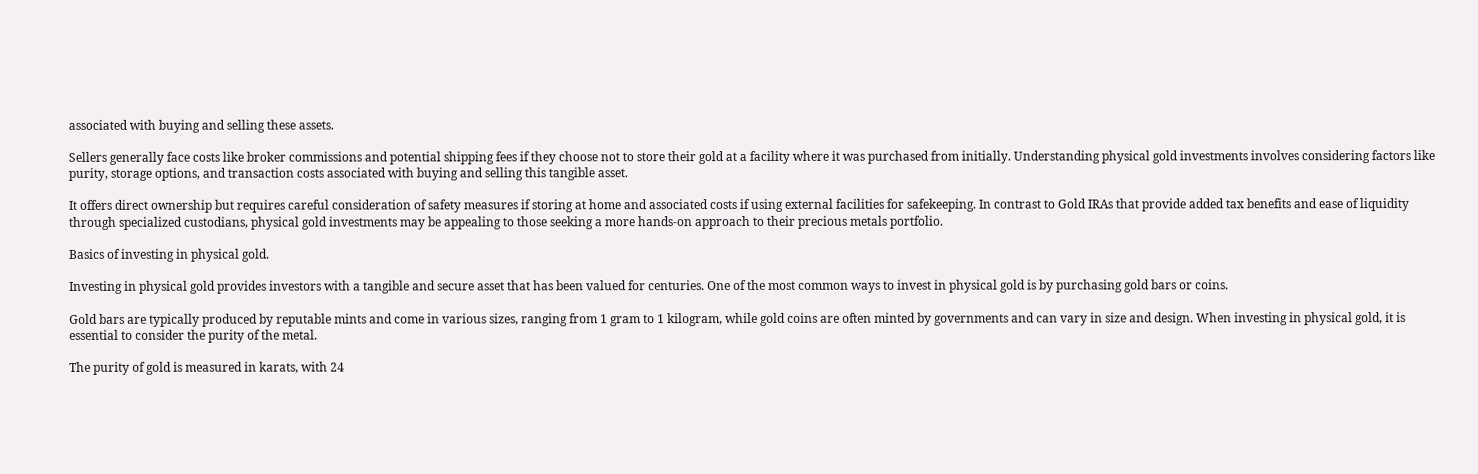associated with buying and selling these assets.

Sellers generally face costs like broker commissions and potential shipping fees if they choose not to store their gold at a facility where it was purchased from initially. Understanding physical gold investments involves considering factors like purity, storage options, and transaction costs associated with buying and selling this tangible asset.

It offers direct ownership but requires careful consideration of safety measures if storing at home and associated costs if using external facilities for safekeeping. In contrast to Gold IRAs that provide added tax benefits and ease of liquidity through specialized custodians, physical gold investments may be appealing to those seeking a more hands-on approach to their precious metals portfolio.

Basics of investing in physical gold.

Investing in physical gold provides investors with a tangible and secure asset that has been valued for centuries. One of the most common ways to invest in physical gold is by purchasing gold bars or coins.

Gold bars are typically produced by reputable mints and come in various sizes, ranging from 1 gram to 1 kilogram, while gold coins are often minted by governments and can vary in size and design. When investing in physical gold, it is essential to consider the purity of the metal.

The purity of gold is measured in karats, with 24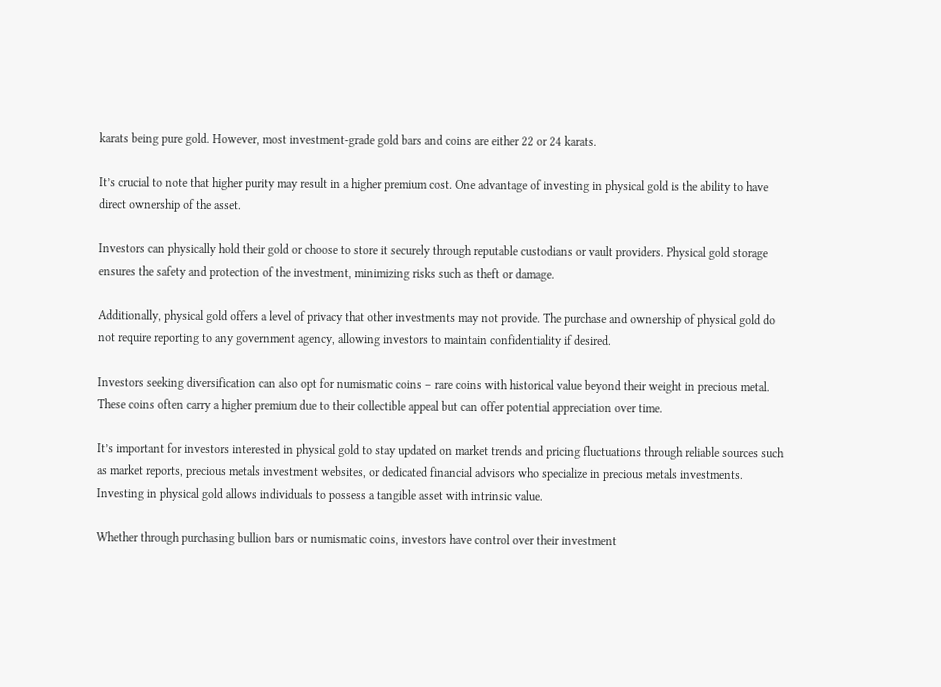karats being pure gold. However, most investment-grade gold bars and coins are either 22 or 24 karats.

It’s crucial to note that higher purity may result in a higher premium cost. One advantage of investing in physical gold is the ability to have direct ownership of the asset.

Investors can physically hold their gold or choose to store it securely through reputable custodians or vault providers. Physical gold storage ensures the safety and protection of the investment, minimizing risks such as theft or damage.

Additionally, physical gold offers a level of privacy that other investments may not provide. The purchase and ownership of physical gold do not require reporting to any government agency, allowing investors to maintain confidentiality if desired.

Investors seeking diversification can also opt for numismatic coins – rare coins with historical value beyond their weight in precious metal. These coins often carry a higher premium due to their collectible appeal but can offer potential appreciation over time.

It’s important for investors interested in physical gold to stay updated on market trends and pricing fluctuations through reliable sources such as market reports, precious metals investment websites, or dedicated financial advisors who specialize in precious metals investments. Investing in physical gold allows individuals to possess a tangible asset with intrinsic value.

Whether through purchasing bullion bars or numismatic coins, investors have control over their investment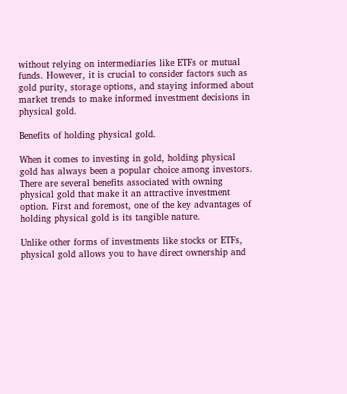without relying on intermediaries like ETFs or mutual funds. However, it is crucial to consider factors such as gold purity, storage options, and staying informed about market trends to make informed investment decisions in physical gold.

Benefits of holding physical gold.

When it comes to investing in gold, holding physical gold has always been a popular choice among investors. There are several benefits associated with owning physical gold that make it an attractive investment option. First and foremost, one of the key advantages of holding physical gold is its tangible nature.

Unlike other forms of investments like stocks or ETFs, physical gold allows you to have direct ownership and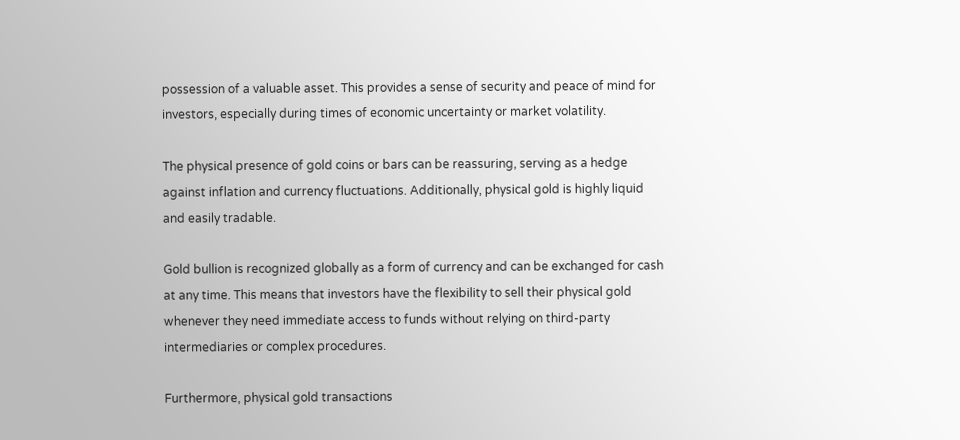possession of a valuable asset. This provides a sense of security and peace of mind for investors, especially during times of economic uncertainty or market volatility.

The physical presence of gold coins or bars can be reassuring, serving as a hedge against inflation and currency fluctuations. Additionally, physical gold is highly liquid and easily tradable.

Gold bullion is recognized globally as a form of currency and can be exchanged for cash at any time. This means that investors have the flexibility to sell their physical gold whenever they need immediate access to funds without relying on third-party intermediaries or complex procedures.

Furthermore, physical gold transactions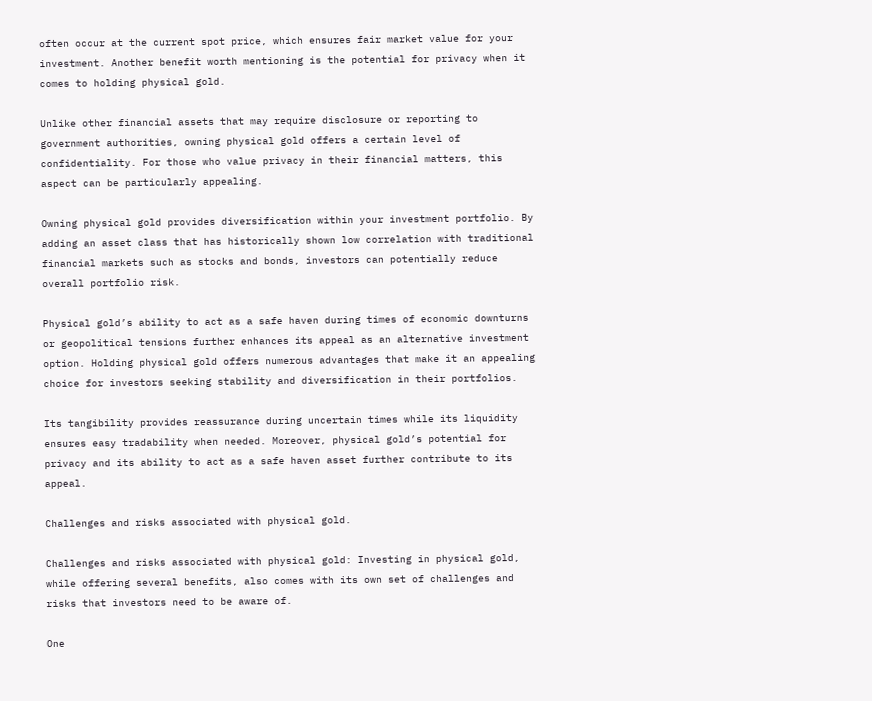often occur at the current spot price, which ensures fair market value for your investment. Another benefit worth mentioning is the potential for privacy when it comes to holding physical gold.

Unlike other financial assets that may require disclosure or reporting to government authorities, owning physical gold offers a certain level of confidentiality. For those who value privacy in their financial matters, this aspect can be particularly appealing.

Owning physical gold provides diversification within your investment portfolio. By adding an asset class that has historically shown low correlation with traditional financial markets such as stocks and bonds, investors can potentially reduce overall portfolio risk.

Physical gold’s ability to act as a safe haven during times of economic downturns or geopolitical tensions further enhances its appeal as an alternative investment option. Holding physical gold offers numerous advantages that make it an appealing choice for investors seeking stability and diversification in their portfolios.

Its tangibility provides reassurance during uncertain times while its liquidity ensures easy tradability when needed. Moreover, physical gold’s potential for privacy and its ability to act as a safe haven asset further contribute to its appeal.

Challenges and risks associated with physical gold.

Challenges and risks associated with physical gold: Investing in physical gold, while offering several benefits, also comes with its own set of challenges and risks that investors need to be aware of.

One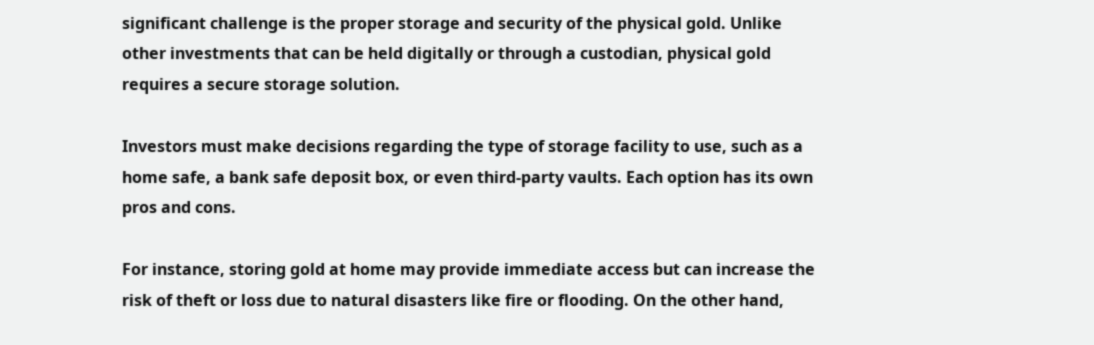significant challenge is the proper storage and security of the physical gold. Unlike other investments that can be held digitally or through a custodian, physical gold requires a secure storage solution.

Investors must make decisions regarding the type of storage facility to use, such as a home safe, a bank safe deposit box, or even third-party vaults. Each option has its own pros and cons.

For instance, storing gold at home may provide immediate access but can increase the risk of theft or loss due to natural disasters like fire or flooding. On the other hand,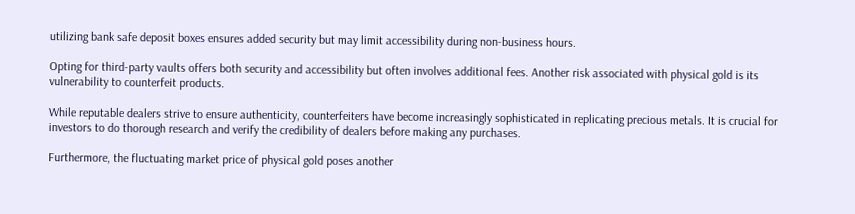utilizing bank safe deposit boxes ensures added security but may limit accessibility during non-business hours.

Opting for third-party vaults offers both security and accessibility but often involves additional fees. Another risk associated with physical gold is its vulnerability to counterfeit products.

While reputable dealers strive to ensure authenticity, counterfeiters have become increasingly sophisticated in replicating precious metals. It is crucial for investors to do thorough research and verify the credibility of dealers before making any purchases.

Furthermore, the fluctuating market price of physical gold poses another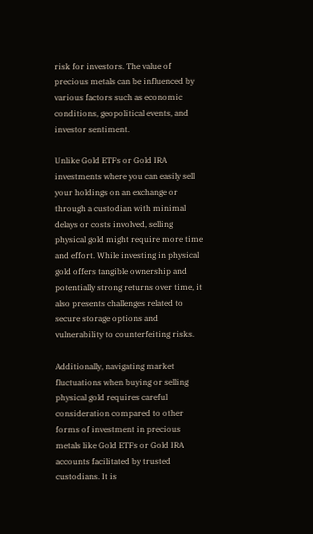risk for investors. The value of precious metals can be influenced by various factors such as economic conditions, geopolitical events, and investor sentiment.

Unlike Gold ETFs or Gold IRA investments where you can easily sell your holdings on an exchange or through a custodian with minimal delays or costs involved, selling physical gold might require more time and effort. While investing in physical gold offers tangible ownership and potentially strong returns over time, it also presents challenges related to secure storage options and vulnerability to counterfeiting risks.

Additionally, navigating market fluctuations when buying or selling physical gold requires careful consideration compared to other forms of investment in precious metals like Gold ETFs or Gold IRA accounts facilitated by trusted custodians. It is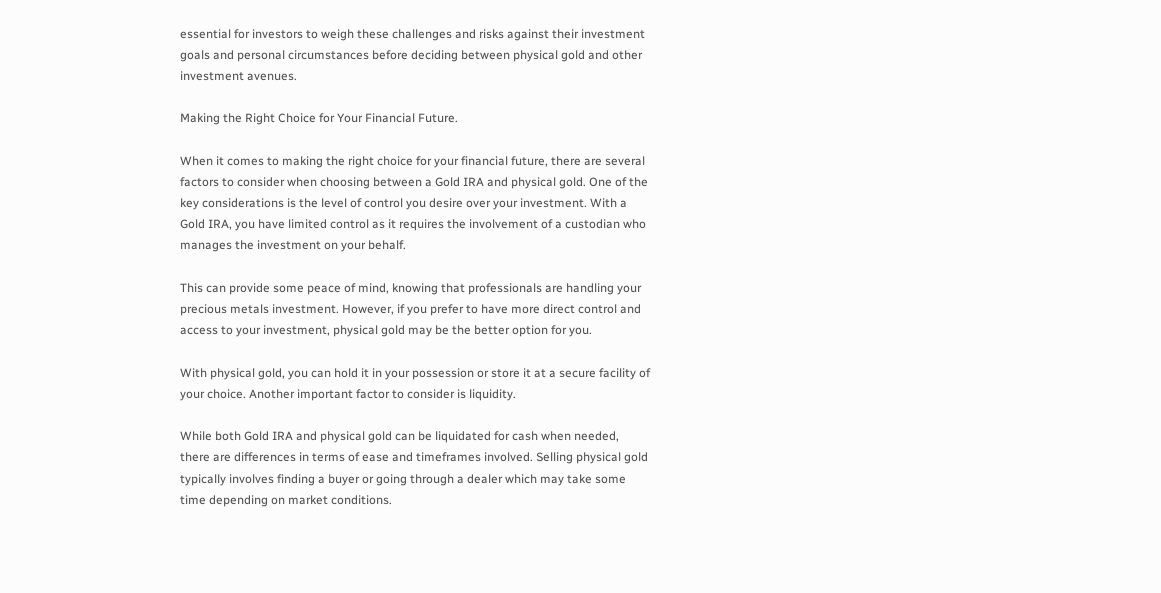essential for investors to weigh these challenges and risks against their investment goals and personal circumstances before deciding between physical gold and other investment avenues.

Making the Right Choice for Your Financial Future.

When it comes to making the right choice for your financial future, there are several factors to consider when choosing between a Gold IRA and physical gold. One of the key considerations is the level of control you desire over your investment. With a Gold IRA, you have limited control as it requires the involvement of a custodian who manages the investment on your behalf.

This can provide some peace of mind, knowing that professionals are handling your precious metals investment. However, if you prefer to have more direct control and access to your investment, physical gold may be the better option for you.

With physical gold, you can hold it in your possession or store it at a secure facility of your choice. Another important factor to consider is liquidity.

While both Gold IRA and physical gold can be liquidated for cash when needed, there are differences in terms of ease and timeframes involved. Selling physical gold typically involves finding a buyer or going through a dealer which may take some time depending on market conditions.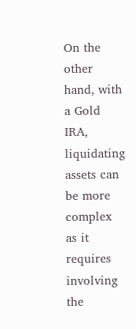On the other hand, with a Gold IRA, liquidating assets can be more complex as it requires involving the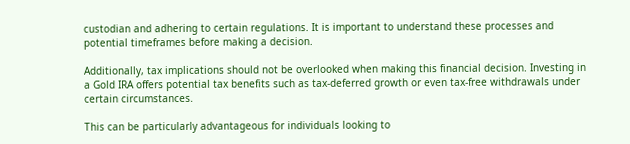custodian and adhering to certain regulations. It is important to understand these processes and potential timeframes before making a decision.

Additionally, tax implications should not be overlooked when making this financial decision. Investing in a Gold IRA offers potential tax benefits such as tax-deferred growth or even tax-free withdrawals under certain circumstances.

This can be particularly advantageous for individuals looking to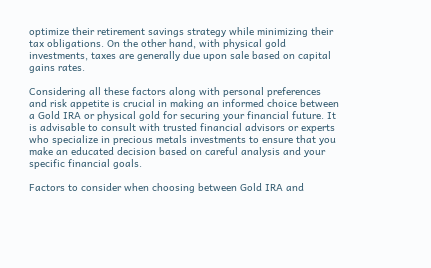optimize their retirement savings strategy while minimizing their tax obligations. On the other hand, with physical gold investments, taxes are generally due upon sale based on capital gains rates.

Considering all these factors along with personal preferences and risk appetite is crucial in making an informed choice between a Gold IRA or physical gold for securing your financial future. It is advisable to consult with trusted financial advisors or experts who specialize in precious metals investments to ensure that you make an educated decision based on careful analysis and your specific financial goals.

Factors to consider when choosing between Gold IRA and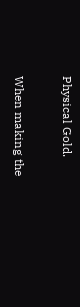Physical Gold.

When making the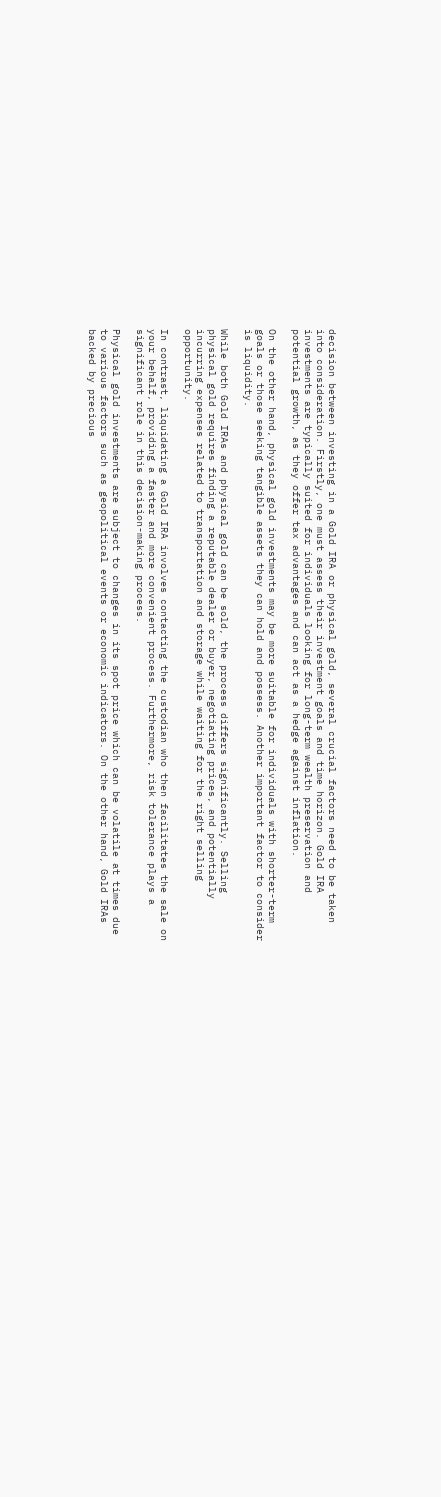decision between investing in a Gold IRA or physical gold, several crucial factors need to be taken into consideration. Firstly, one must assess their investment goals and time horizon. Gold IRA investments are typically suited for individuals looking for long-term wealth preservation and potential growth, as they offer tax advantages and can act as a hedge against inflation.

On the other hand, physical gold investments may be more suitable for individuals with shorter-term goals or those seeking tangible assets they can hold and possess. Another important factor to consider is liquidity.

While both Gold IRAs and physical gold can be sold, the process differs significantly. Selling physical gold requires finding a reputable dealer or buyer, negotiating prices, and potentially incurring expenses related to transportation and storage while waiting for the right selling opportunity.

In contrast, liquidating a Gold IRA involves contacting the custodian who then facilitates the sale on your behalf, providing a faster and more convenient process. Furthermore, risk tolerance plays a significant role in this decision-making process.

Physical gold investments are subject to changes in its spot price which can be volatile at times due to various factors such as geopolitical events or economic indicators. On the other hand, Gold IRAs backed by precious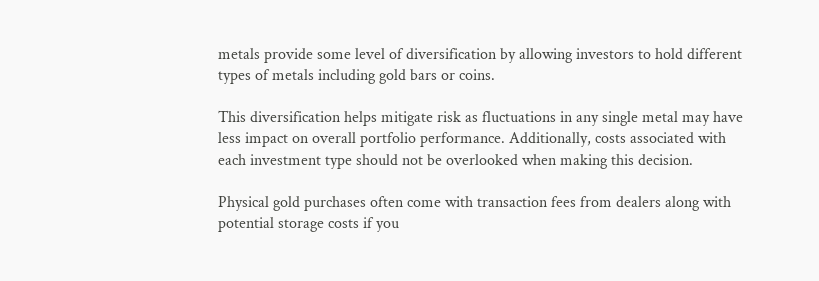metals provide some level of diversification by allowing investors to hold different types of metals including gold bars or coins.

This diversification helps mitigate risk as fluctuations in any single metal may have less impact on overall portfolio performance. Additionally, costs associated with each investment type should not be overlooked when making this decision.

Physical gold purchases often come with transaction fees from dealers along with potential storage costs if you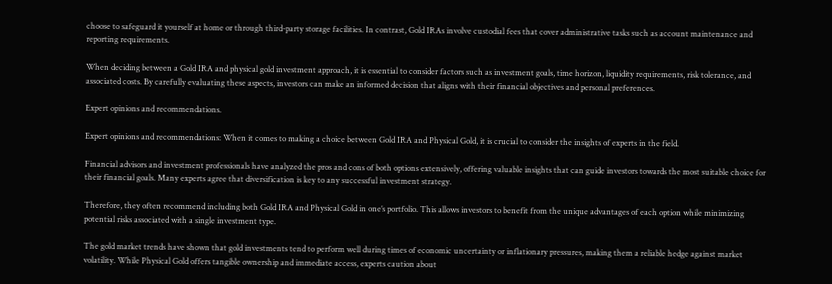choose to safeguard it yourself at home or through third-party storage facilities. In contrast, Gold IRAs involve custodial fees that cover administrative tasks such as account maintenance and reporting requirements.

When deciding between a Gold IRA and physical gold investment approach, it is essential to consider factors such as investment goals, time horizon, liquidity requirements, risk tolerance, and associated costs. By carefully evaluating these aspects, investors can make an informed decision that aligns with their financial objectives and personal preferences.

Expert opinions and recommendations.

Expert opinions and recommendations: When it comes to making a choice between Gold IRA and Physical Gold, it is crucial to consider the insights of experts in the field.

Financial advisors and investment professionals have analyzed the pros and cons of both options extensively, offering valuable insights that can guide investors towards the most suitable choice for their financial goals. Many experts agree that diversification is key to any successful investment strategy.

Therefore, they often recommend including both Gold IRA and Physical Gold in one’s portfolio. This allows investors to benefit from the unique advantages of each option while minimizing potential risks associated with a single investment type.

The gold market trends have shown that gold investments tend to perform well during times of economic uncertainty or inflationary pressures, making them a reliable hedge against market volatility. While Physical Gold offers tangible ownership and immediate access, experts caution about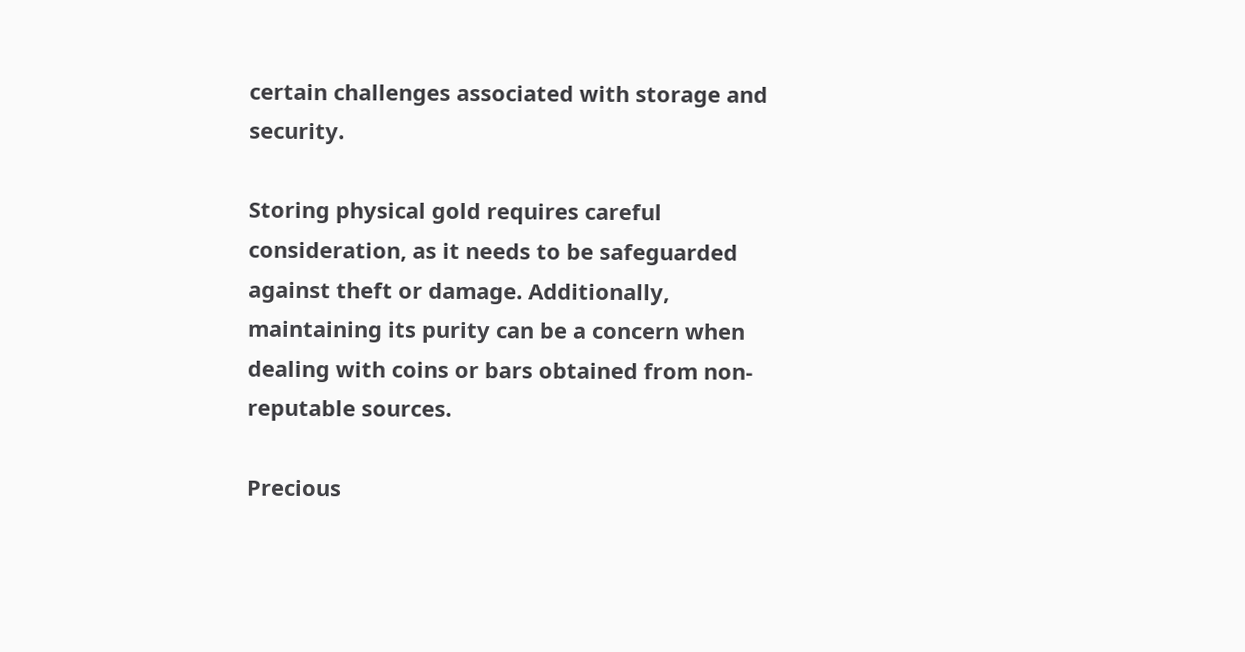certain challenges associated with storage and security.

Storing physical gold requires careful consideration, as it needs to be safeguarded against theft or damage. Additionally, maintaining its purity can be a concern when dealing with coins or bars obtained from non-reputable sources.

Precious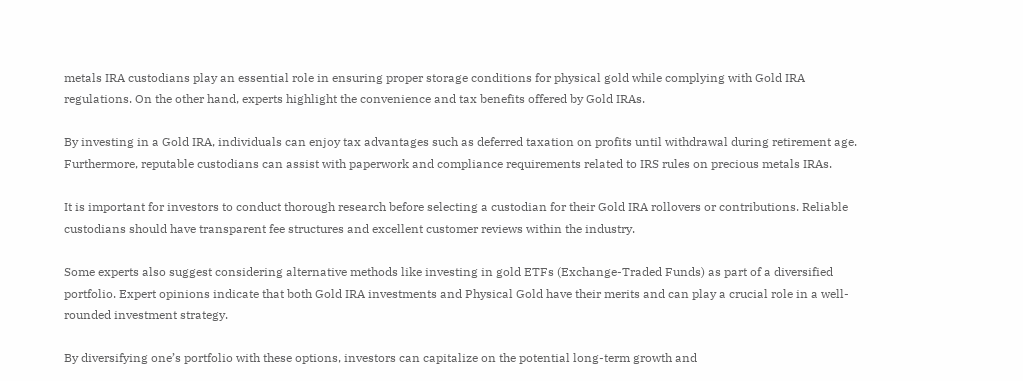metals IRA custodians play an essential role in ensuring proper storage conditions for physical gold while complying with Gold IRA regulations. On the other hand, experts highlight the convenience and tax benefits offered by Gold IRAs.

By investing in a Gold IRA, individuals can enjoy tax advantages such as deferred taxation on profits until withdrawal during retirement age. Furthermore, reputable custodians can assist with paperwork and compliance requirements related to IRS rules on precious metals IRAs.

It is important for investors to conduct thorough research before selecting a custodian for their Gold IRA rollovers or contributions. Reliable custodians should have transparent fee structures and excellent customer reviews within the industry.

Some experts also suggest considering alternative methods like investing in gold ETFs (Exchange-Traded Funds) as part of a diversified portfolio. Expert opinions indicate that both Gold IRA investments and Physical Gold have their merits and can play a crucial role in a well-rounded investment strategy.

By diversifying one’s portfolio with these options, investors can capitalize on the potential long-term growth and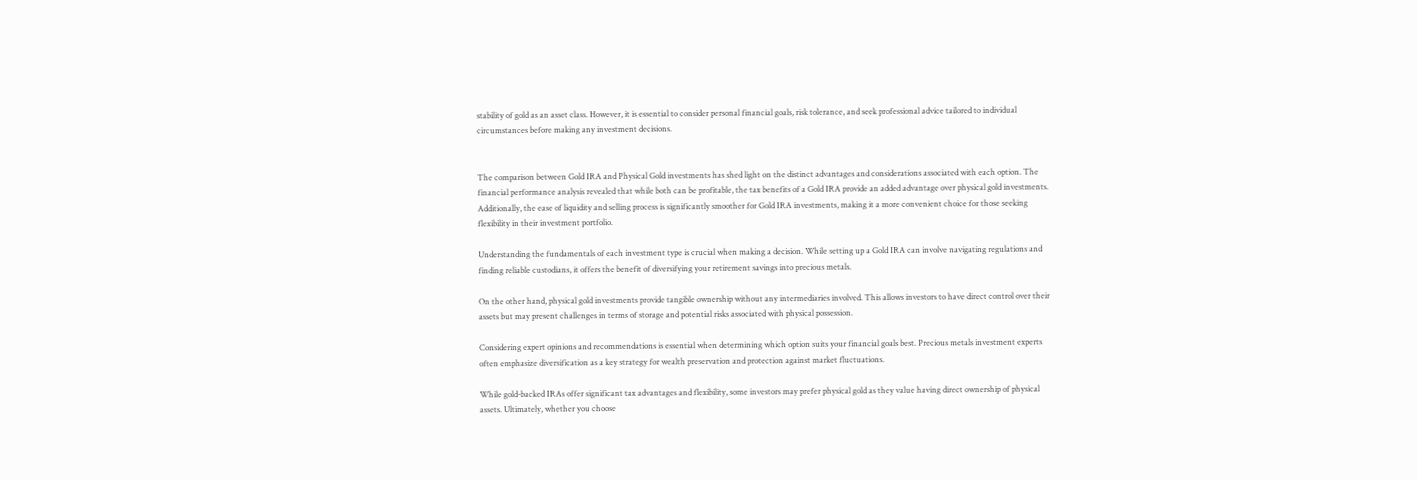stability of gold as an asset class. However, it is essential to consider personal financial goals, risk tolerance, and seek professional advice tailored to individual circumstances before making any investment decisions.


The comparison between Gold IRA and Physical Gold investments has shed light on the distinct advantages and considerations associated with each option. The financial performance analysis revealed that while both can be profitable, the tax benefits of a Gold IRA provide an added advantage over physical gold investments. Additionally, the ease of liquidity and selling process is significantly smoother for Gold IRA investments, making it a more convenient choice for those seeking flexibility in their investment portfolio.

Understanding the fundamentals of each investment type is crucial when making a decision. While setting up a Gold IRA can involve navigating regulations and finding reliable custodians, it offers the benefit of diversifying your retirement savings into precious metals.

On the other hand, physical gold investments provide tangible ownership without any intermediaries involved. This allows investors to have direct control over their assets but may present challenges in terms of storage and potential risks associated with physical possession.

Considering expert opinions and recommendations is essential when determining which option suits your financial goals best. Precious metals investment experts often emphasize diversification as a key strategy for wealth preservation and protection against market fluctuations.

While gold-backed IRAs offer significant tax advantages and flexibility, some investors may prefer physical gold as they value having direct ownership of physical assets. Ultimately, whether you choose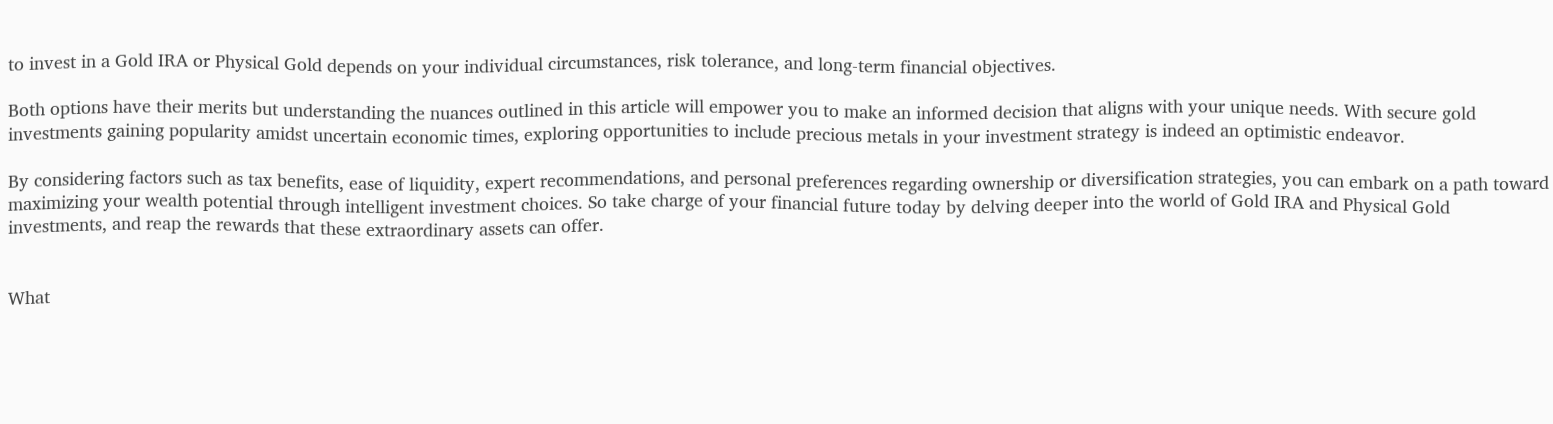to invest in a Gold IRA or Physical Gold depends on your individual circumstances, risk tolerance, and long-term financial objectives.

Both options have their merits but understanding the nuances outlined in this article will empower you to make an informed decision that aligns with your unique needs. With secure gold investments gaining popularity amidst uncertain economic times, exploring opportunities to include precious metals in your investment strategy is indeed an optimistic endeavor.

By considering factors such as tax benefits, ease of liquidity, expert recommendations, and personal preferences regarding ownership or diversification strategies, you can embark on a path toward maximizing your wealth potential through intelligent investment choices. So take charge of your financial future today by delving deeper into the world of Gold IRA and Physical Gold investments, and reap the rewards that these extraordinary assets can offer.


What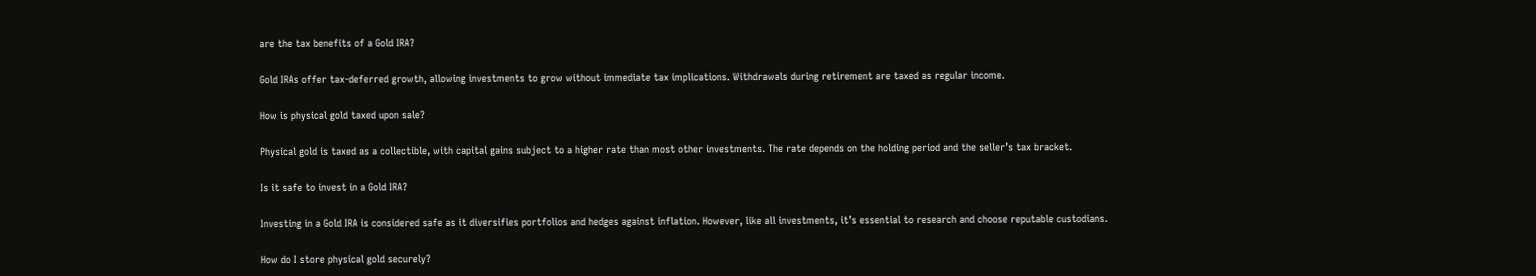are the tax benefits of a Gold IRA?

Gold IRAs offer tax-deferred growth, allowing investments to grow without immediate tax implications. Withdrawals during retirement are taxed as regular income.

How is physical gold taxed upon sale?

Physical gold is taxed as a collectible, with capital gains subject to a higher rate than most other investments. The rate depends on the holding period and the seller’s tax bracket.

Is it safe to invest in a Gold IRA?

Investing in a Gold IRA is considered safe as it diversifies portfolios and hedges against inflation. However, like all investments, it’s essential to research and choose reputable custodians.

How do I store physical gold securely?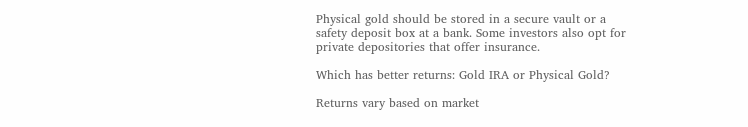Physical gold should be stored in a secure vault or a safety deposit box at a bank. Some investors also opt for private depositories that offer insurance.

Which has better returns: Gold IRA or Physical Gold?

Returns vary based on market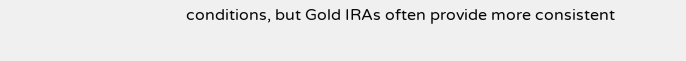conditions, but Gold IRAs often provide more consistent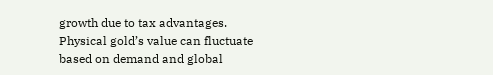growth due to tax advantages. Physical gold’s value can fluctuate based on demand and global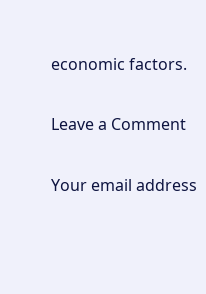economic factors.

Leave a Comment

Your email address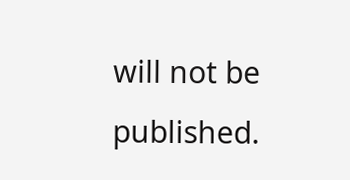will not be published.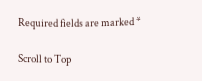Required fields are marked *

Scroll to Top